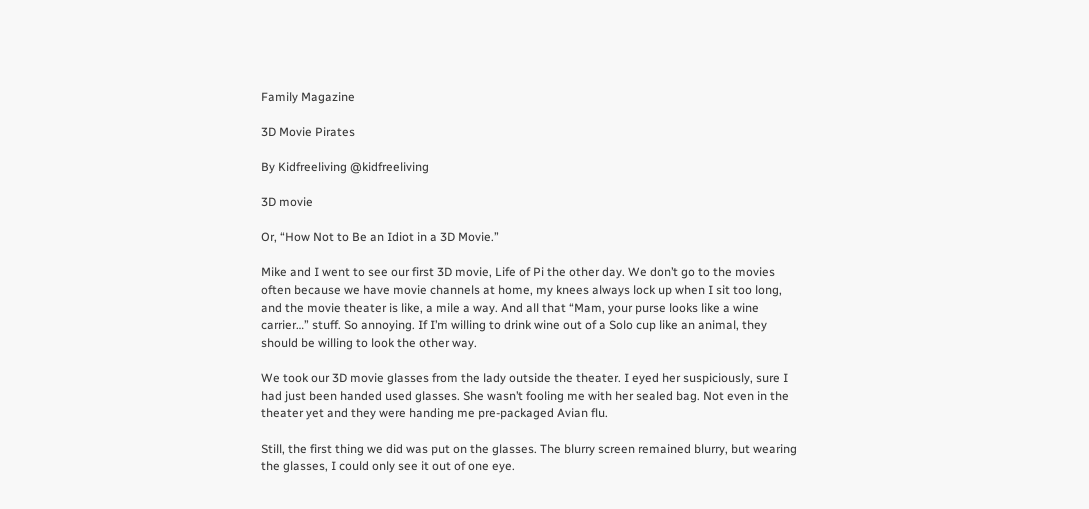Family Magazine

3D Movie Pirates

By Kidfreeliving @kidfreeliving

3D movie

Or, “How Not to Be an Idiot in a 3D Movie.”

Mike and I went to see our first 3D movie, Life of Pi the other day. We don’t go to the movies often because we have movie channels at home, my knees always lock up when I sit too long, and the movie theater is like, a mile a way. And all that “Mam, your purse looks like a wine carrier…” stuff. So annoying. If I’m willing to drink wine out of a Solo cup like an animal, they should be willing to look the other way.

We took our 3D movie glasses from the lady outside the theater. I eyed her suspiciously, sure I had just been handed used glasses. She wasn’t fooling me with her sealed bag. Not even in the theater yet and they were handing me pre-packaged Avian flu.

Still, the first thing we did was put on the glasses. The blurry screen remained blurry, but wearing the glasses, I could only see it out of one eye.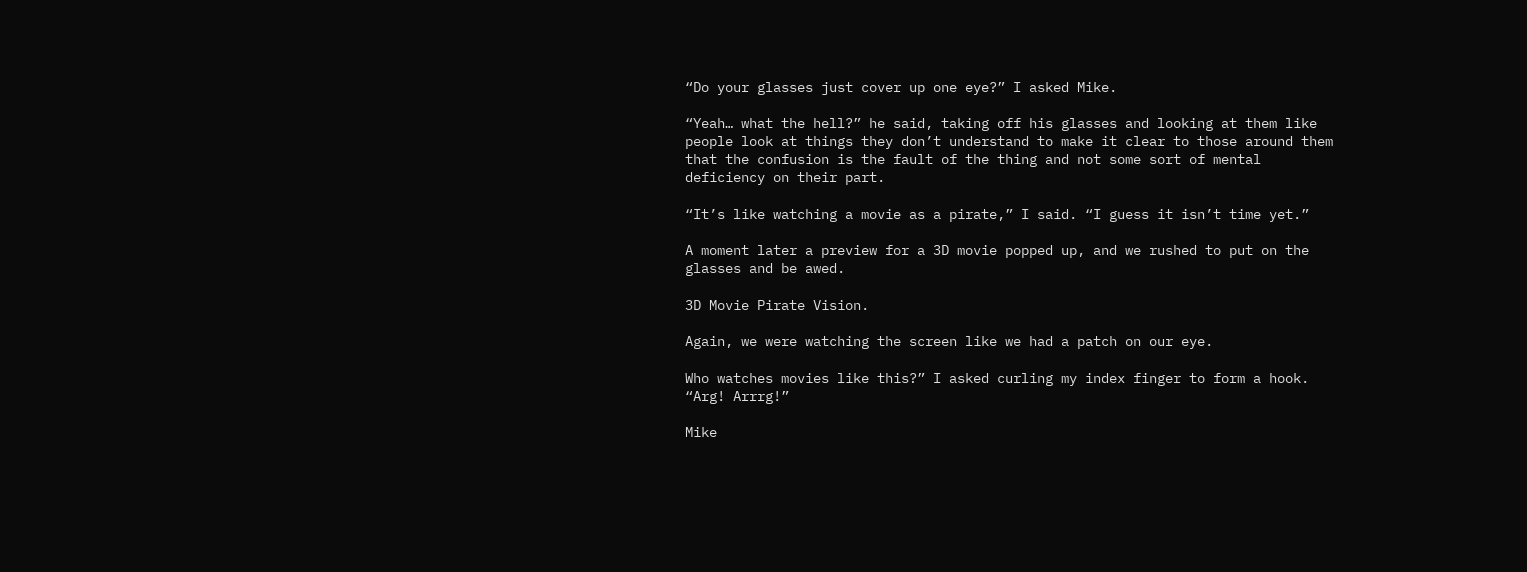“Do your glasses just cover up one eye?” I asked Mike.

“Yeah… what the hell?” he said, taking off his glasses and looking at them like people look at things they don’t understand to make it clear to those around them that the confusion is the fault of the thing and not some sort of mental deficiency on their part.

“It’s like watching a movie as a pirate,” I said. “I guess it isn’t time yet.”

A moment later a preview for a 3D movie popped up, and we rushed to put on the glasses and be awed.

3D Movie Pirate Vision.

Again, we were watching the screen like we had a patch on our eye.

Who watches movies like this?” I asked curling my index finger to form a hook. “Arg! Arrrg!”

Mike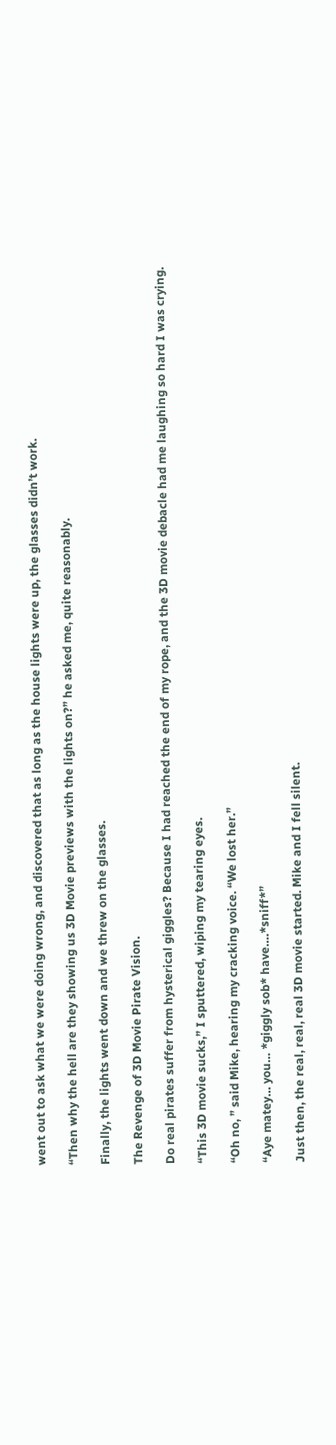went out to ask what we were doing wrong, and discovered that as long as the house lights were up, the glasses didn’t work.

“Then why the hell are they showing us 3D Movie previews with the lights on?” he asked me, quite reasonably.

Finally, the lights went down and we threw on the glasses.

The Revenge of 3D Movie Pirate Vision.

Do real pirates suffer from hysterical giggles? Because I had reached the end of my rope, and the 3D movie debacle had me laughing so hard I was crying.

“This 3D movie sucks,” I sputtered, wiping my tearing eyes.

“Oh no, ” said Mike, hearing my cracking voice. “We lost her.”

“Aye matey… you… *giggly sob* have….*sniff*”

Just then, the real, real, real 3D movie started. Mike and I fell silent.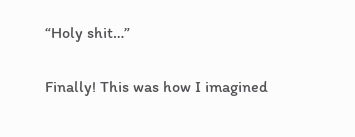“Holy shit…”

Finally! This was how I imagined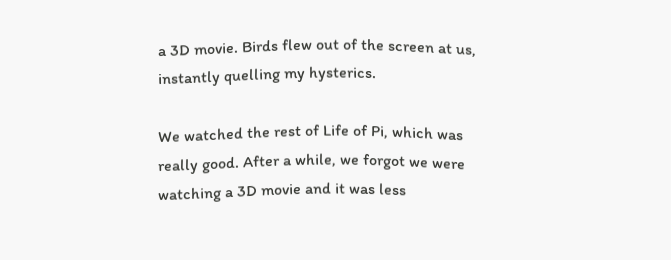a 3D movie. Birds flew out of the screen at us, instantly quelling my hysterics.

We watched the rest of Life of Pi, which was really good. After a while, we forgot we were watching a 3D movie and it was less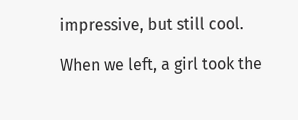impressive, but still cool.

When we left, a girl took the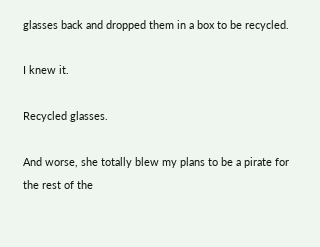glasses back and dropped them in a box to be recycled.

I knew it.

Recycled glasses.

And worse, she totally blew my plans to be a pirate for the rest of the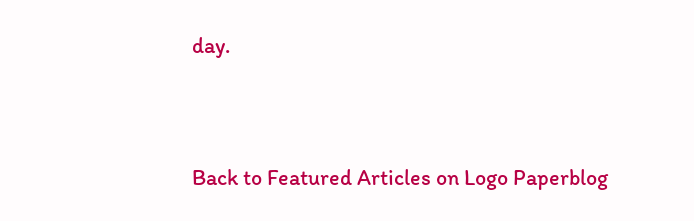day.


Back to Featured Articles on Logo Paperblog